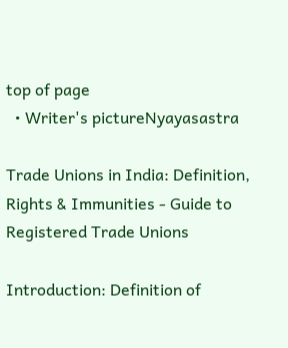top of page
  • Writer's pictureNyayasastra

Trade Unions in India: Definition, Rights & Immunities - Guide to Registered Trade Unions

Introduction: Definition of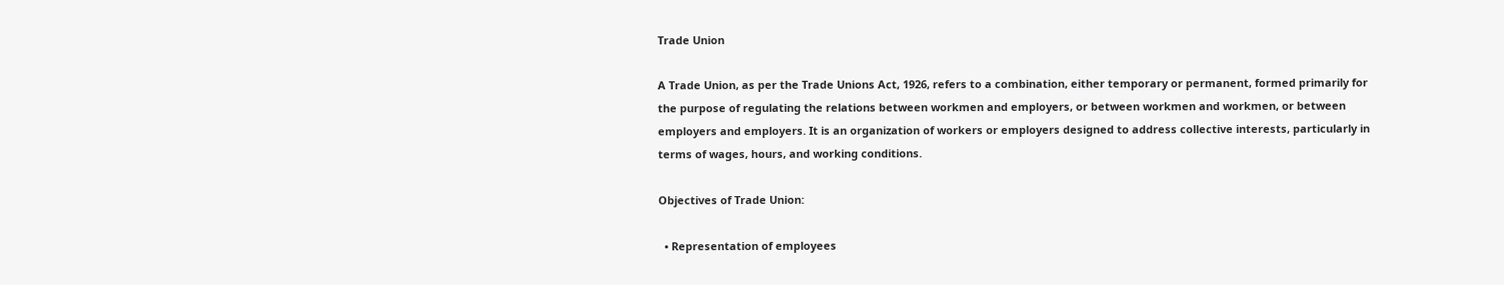Trade Union

A Trade Union, as per the Trade Unions Act, 1926, refers to a combination, either temporary or permanent, formed primarily for the purpose of regulating the relations between workmen and employers, or between workmen and workmen, or between employers and employers. It is an organization of workers or employers designed to address collective interests, particularly in terms of wages, hours, and working conditions.

Objectives of Trade Union:

  • Representation of employees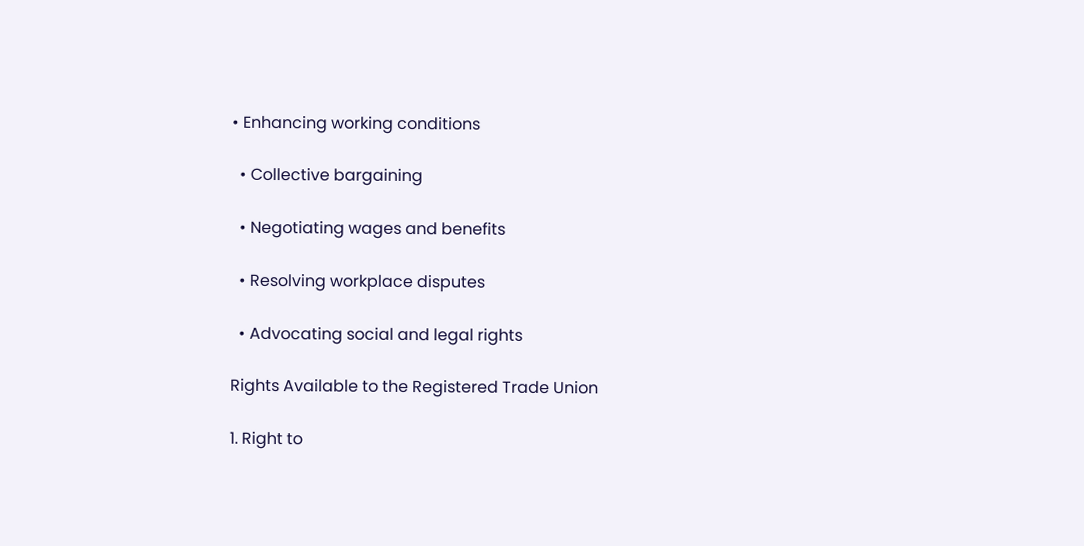• Enhancing working conditions

  • Collective bargaining

  • Negotiating wages and benefits

  • Resolving workplace disputes

  • Advocating social and legal rights

Rights Available to the Registered Trade Union

1. Right to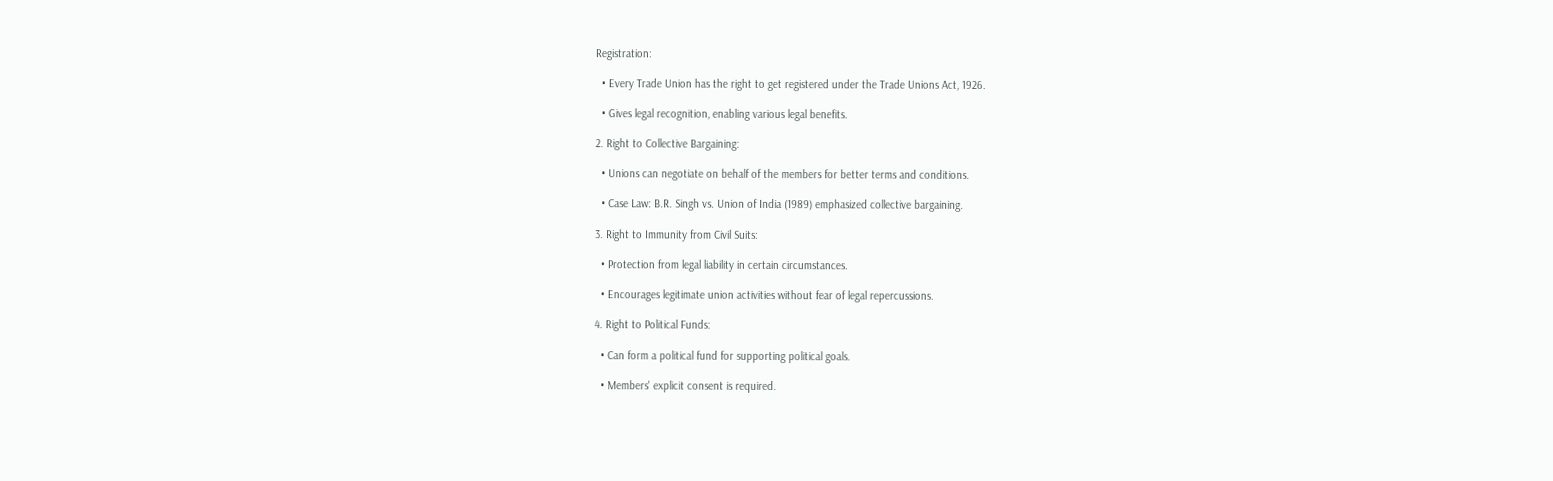Registration:

  • Every Trade Union has the right to get registered under the Trade Unions Act, 1926.

  • Gives legal recognition, enabling various legal benefits.

2. Right to Collective Bargaining:

  • Unions can negotiate on behalf of the members for better terms and conditions.

  • Case Law: B.R. Singh vs. Union of India (1989) emphasized collective bargaining.

3. Right to Immunity from Civil Suits:

  • Protection from legal liability in certain circumstances.

  • Encourages legitimate union activities without fear of legal repercussions.

4. Right to Political Funds:

  • Can form a political fund for supporting political goals.

  • Members' explicit consent is required.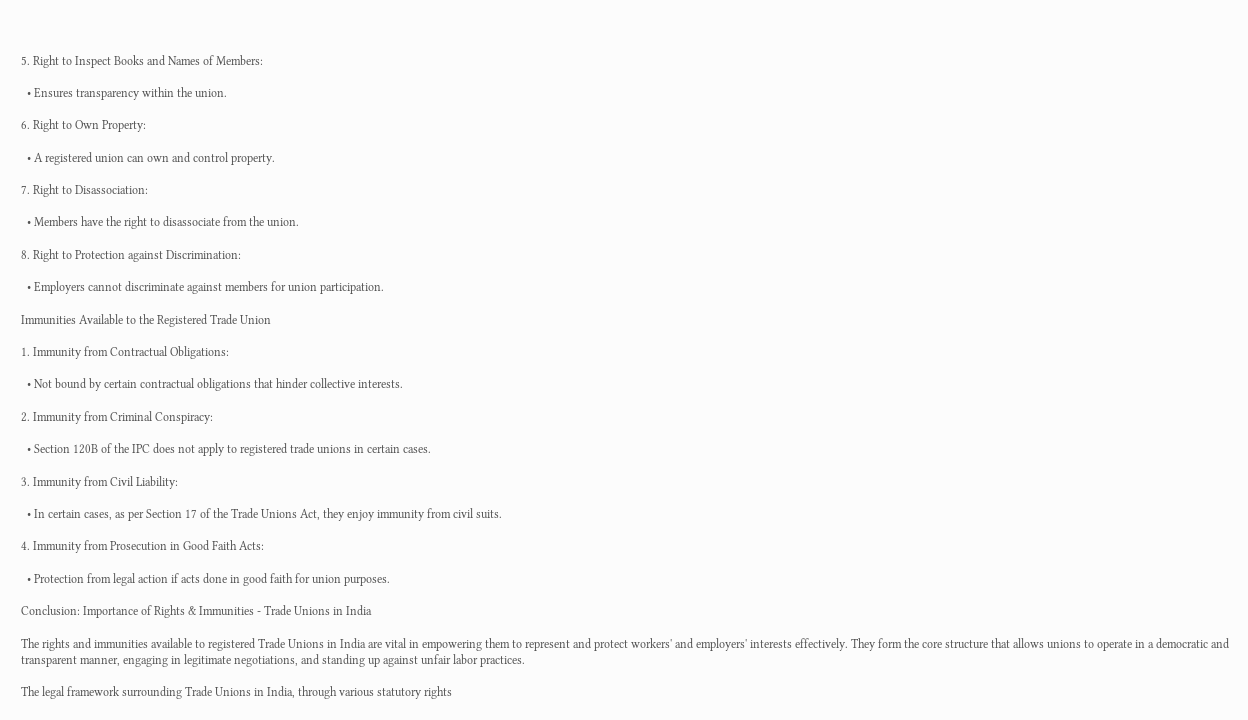5. Right to Inspect Books and Names of Members:

  • Ensures transparency within the union.

6. Right to Own Property:

  • A registered union can own and control property.

7. Right to Disassociation:

  • Members have the right to disassociate from the union.

8. Right to Protection against Discrimination:

  • Employers cannot discriminate against members for union participation.

Immunities Available to the Registered Trade Union

1. Immunity from Contractual Obligations:

  • Not bound by certain contractual obligations that hinder collective interests.

2. Immunity from Criminal Conspiracy:

  • Section 120B of the IPC does not apply to registered trade unions in certain cases.

3. Immunity from Civil Liability:

  • In certain cases, as per Section 17 of the Trade Unions Act, they enjoy immunity from civil suits.

4. Immunity from Prosecution in Good Faith Acts:

  • Protection from legal action if acts done in good faith for union purposes.

Conclusion: Importance of Rights & Immunities - Trade Unions in India

The rights and immunities available to registered Trade Unions in India are vital in empowering them to represent and protect workers' and employers' interests effectively. They form the core structure that allows unions to operate in a democratic and transparent manner, engaging in legitimate negotiations, and standing up against unfair labor practices.

The legal framework surrounding Trade Unions in India, through various statutory rights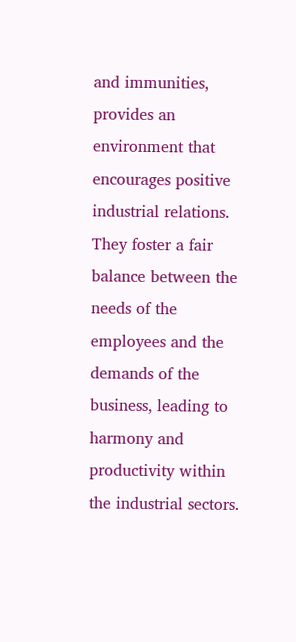and immunities, provides an environment that encourages positive industrial relations. They foster a fair balance between the needs of the employees and the demands of the business, leading to harmony and productivity within the industrial sectors.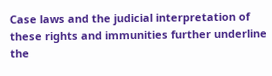Case laws and the judicial interpretation of these rights and immunities further underline the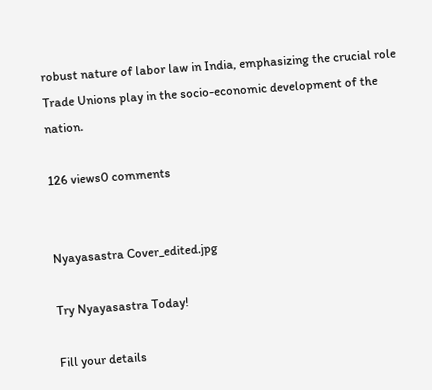robust nature of labor law in India, emphasizing the crucial role Trade Unions play in the socio-economic development of the nation.

126 views0 comments


Nyayasastra Cover_edited.jpg

Try Nyayasastra Today!

Fill your details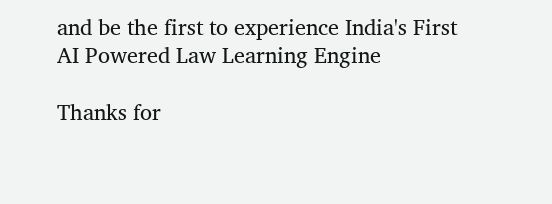and be the first to experience India's First AI Powered Law Learning Engine

Thanks for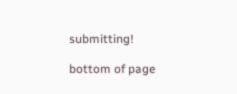submitting!

bottom of page